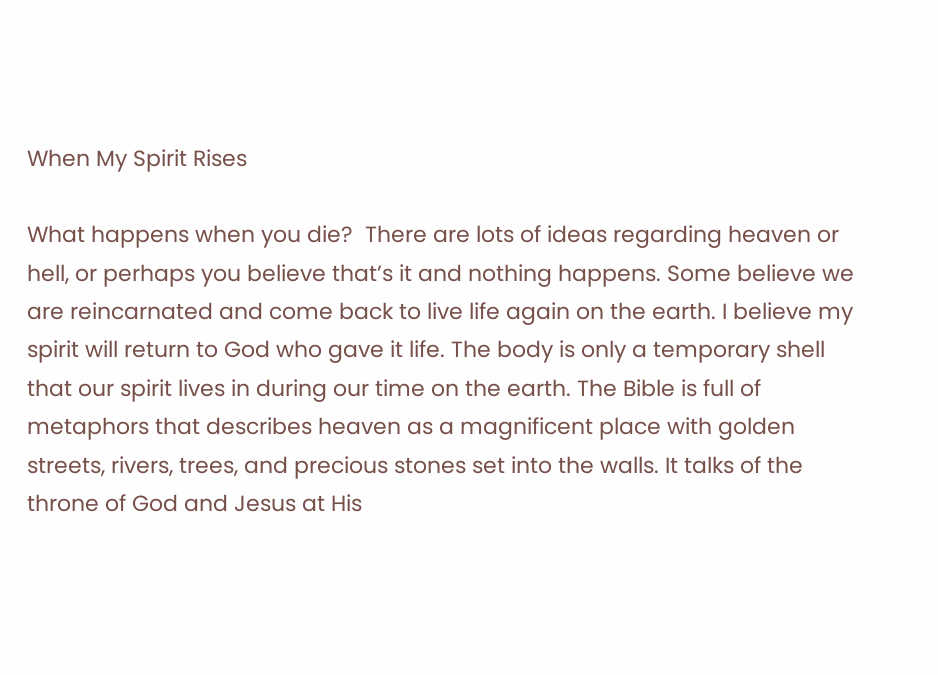When My Spirit Rises

What happens when you die?  There are lots of ideas regarding heaven or hell, or perhaps you believe that’s it and nothing happens. Some believe we are reincarnated and come back to live life again on the earth. I believe my spirit will return to God who gave it life. The body is only a temporary shell that our spirit lives in during our time on the earth. The Bible is full of metaphors that describes heaven as a magnificent place with golden streets, rivers, trees, and precious stones set into the walls. It talks of the throne of God and Jesus at His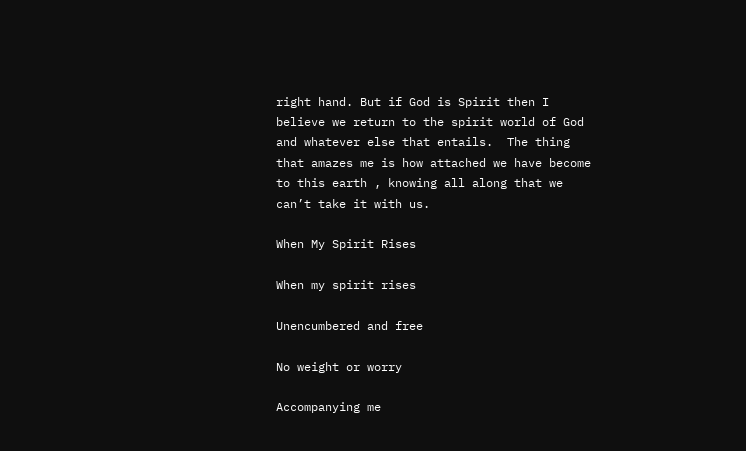right hand. But if God is Spirit then I believe we return to the spirit world of God and whatever else that entails.  The thing that amazes me is how attached we have become to this earth , knowing all along that we can’t take it with us.

When My Spirit Rises

When my spirit rises

Unencumbered and free

No weight or worry

Accompanying me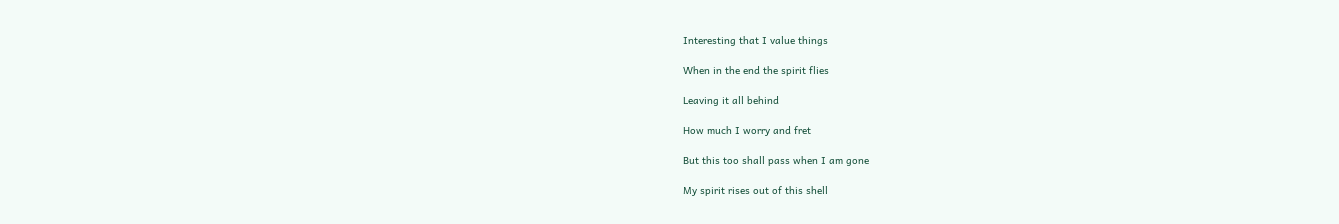Interesting that I value things

When in the end the spirit flies

Leaving it all behind

How much I worry and fret

But this too shall pass when I am gone

My spirit rises out of this shell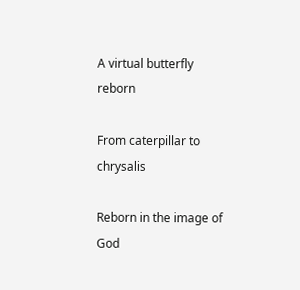A virtual butterfly reborn

From caterpillar to chrysalis

Reborn in the image of God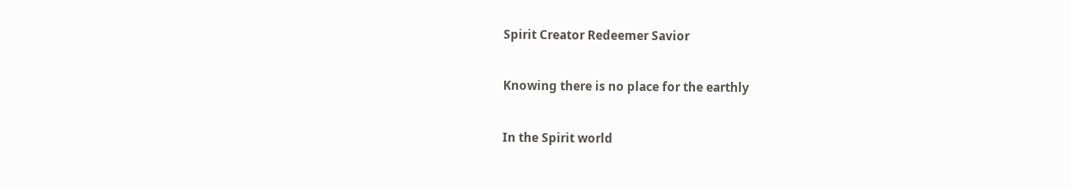Spirit Creator Redeemer Savior

Knowing there is no place for the earthly

In the Spirit world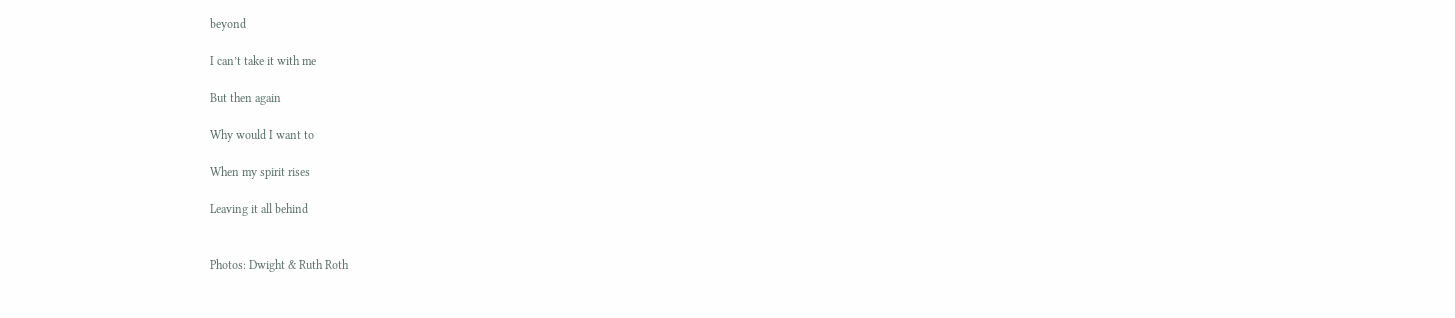beyond

I can’t take it with me

But then again

Why would I want to

When my spirit rises

Leaving it all behind


Photos: Dwight & Ruth Roth